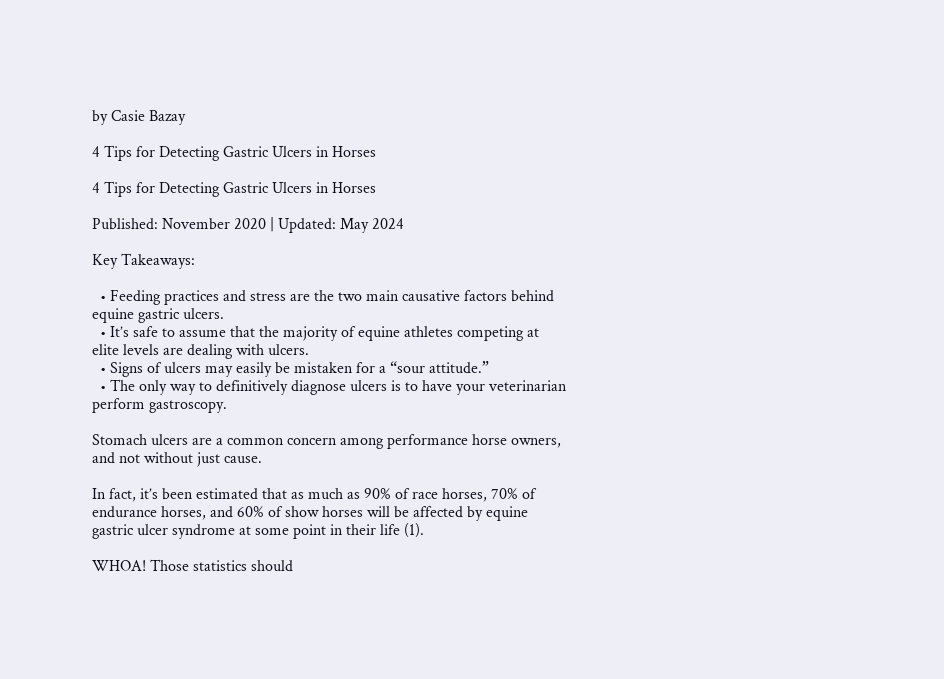by Casie Bazay

4 Tips for Detecting Gastric Ulcers in Horses

4 Tips for Detecting Gastric Ulcers in Horses

Published: November 2020 | Updated: May 2024

Key Takeaways:

  • Feeding practices and stress are the two main causative factors behind equine gastric ulcers.
  • It’s safe to assume that the majority of equine athletes competing at elite levels are dealing with ulcers.
  • Signs of ulcers may easily be mistaken for a “sour attitude.”
  • The only way to definitively diagnose ulcers is to have your veterinarian perform gastroscopy.

Stomach ulcers are a common concern among performance horse owners, and not without just cause.

In fact, it’s been estimated that as much as 90% of race horses, 70% of endurance horses, and 60% of show horses will be affected by equine gastric ulcer syndrome at some point in their life (1).

WHOA! Those statistics should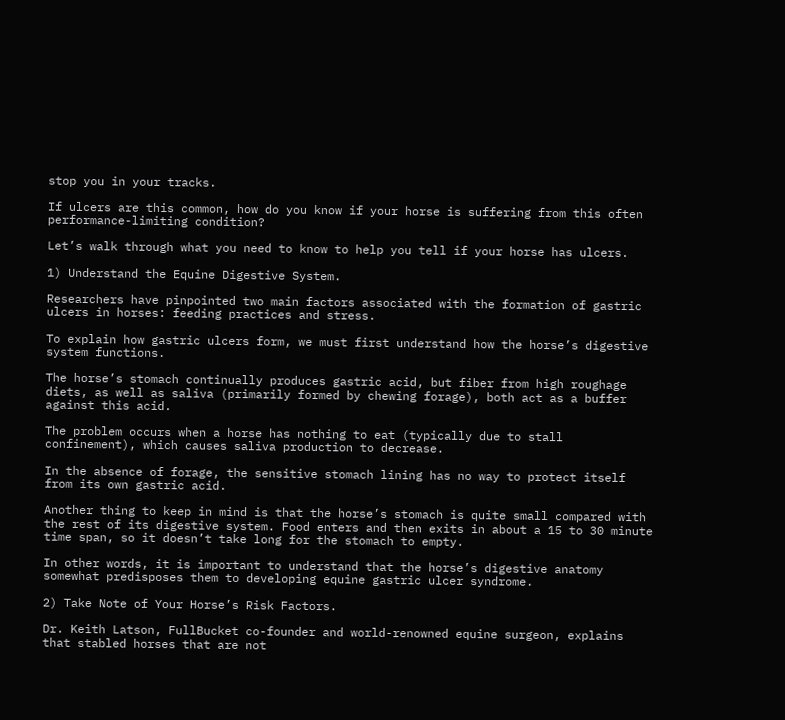stop you in your tracks.

If ulcers are this common, how do you know if your horse is suffering from this often performance-limiting condition?

Let’s walk through what you need to know to help you tell if your horse has ulcers.

1) Understand the Equine Digestive System.

Researchers have pinpointed two main factors associated with the formation of gastric ulcers in horses: feeding practices and stress.

To explain how gastric ulcers form, we must first understand how the horse’s digestive system functions.

The horse’s stomach continually produces gastric acid, but fiber from high roughage diets, as well as saliva (primarily formed by chewing forage), both act as a buffer against this acid.

The problem occurs when a horse has nothing to eat (typically due to stall confinement), which causes saliva production to decrease.

In the absence of forage, the sensitive stomach lining has no way to protect itself from its own gastric acid.

Another thing to keep in mind is that the horse’s stomach is quite small compared with the rest of its digestive system. Food enters and then exits in about a 15 to 30 minute time span, so it doesn’t take long for the stomach to empty.

In other words, it is important to understand that the horse’s digestive anatomy somewhat predisposes them to developing equine gastric ulcer syndrome.

2) Take Note of Your Horse’s Risk Factors.

Dr. Keith Latson, FullBucket co-founder and world-renowned equine surgeon, explains that stabled horses that are not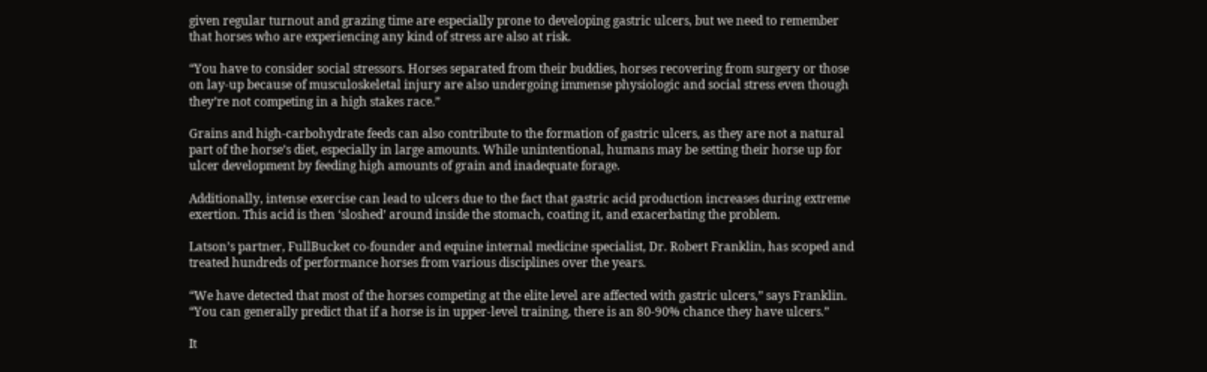given regular turnout and grazing time are especially prone to developing gastric ulcers, but we need to remember that horses who are experiencing any kind of stress are also at risk.

“You have to consider social stressors. Horses separated from their buddies, horses recovering from surgery or those on lay-up because of musculoskeletal injury are also undergoing immense physiologic and social stress even though they’re not competing in a high stakes race.”

Grains and high-carbohydrate feeds can also contribute to the formation of gastric ulcers, as they are not a natural part of the horse’s diet, especially in large amounts. While unintentional, humans may be setting their horse up for ulcer development by feeding high amounts of grain and inadequate forage.

Additionally, intense exercise can lead to ulcers due to the fact that gastric acid production increases during extreme exertion. This acid is then ‘sloshed’ around inside the stomach, coating it, and exacerbating the problem.

Latson’s partner, FullBucket co-founder and equine internal medicine specialist, Dr. Robert Franklin, has scoped and treated hundreds of performance horses from various disciplines over the years.

“We have detected that most of the horses competing at the elite level are affected with gastric ulcers,” says Franklin. “You can generally predict that if a horse is in upper-level training, there is an 80-90% chance they have ulcers.”

It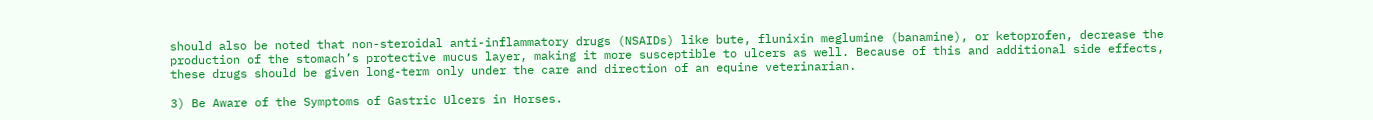should also be noted that non-steroidal anti-inflammatory drugs (NSAIDs) like bute, flunixin meglumine (banamine), or ketoprofen, decrease the production of the stomach’s protective mucus layer, making it more susceptible to ulcers as well. Because of this and additional side effects, these drugs should be given long-term only under the care and direction of an equine veterinarian.

3) Be Aware of the Symptoms of Gastric Ulcers in Horses.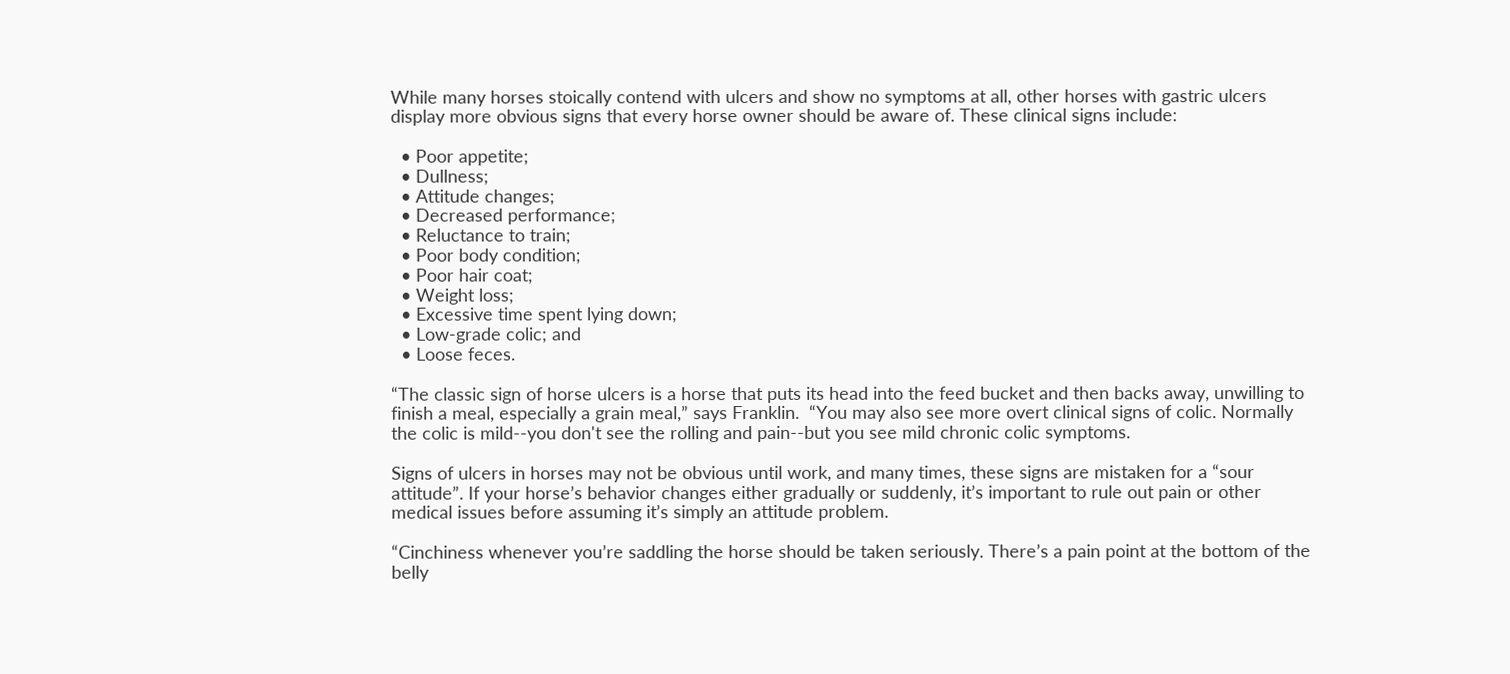While many horses stoically contend with ulcers and show no symptoms at all, other horses with gastric ulcers display more obvious signs that every horse owner should be aware of. These clinical signs include:

  • Poor appetite;
  • Dullness;
  • Attitude changes;
  • Decreased performance;
  • Reluctance to train;
  • Poor body condition;
  • Poor hair coat;
  • Weight loss;
  • Excessive time spent lying down;
  • Low-grade colic; and
  • Loose feces.

“The classic sign of horse ulcers is a horse that puts its head into the feed bucket and then backs away, unwilling to finish a meal, especially a grain meal,” says Franklin.  “You may also see more overt clinical signs of colic. Normally the colic is mild--you don't see the rolling and pain--but you see mild chronic colic symptoms.

Signs of ulcers in horses may not be obvious until work, and many times, these signs are mistaken for a “sour attitude”. If your horse’s behavior changes either gradually or suddenly, it’s important to rule out pain or other medical issues before assuming it’s simply an attitude problem.

“Cinchiness whenever you’re saddling the horse should be taken seriously. There’s a pain point at the bottom of the belly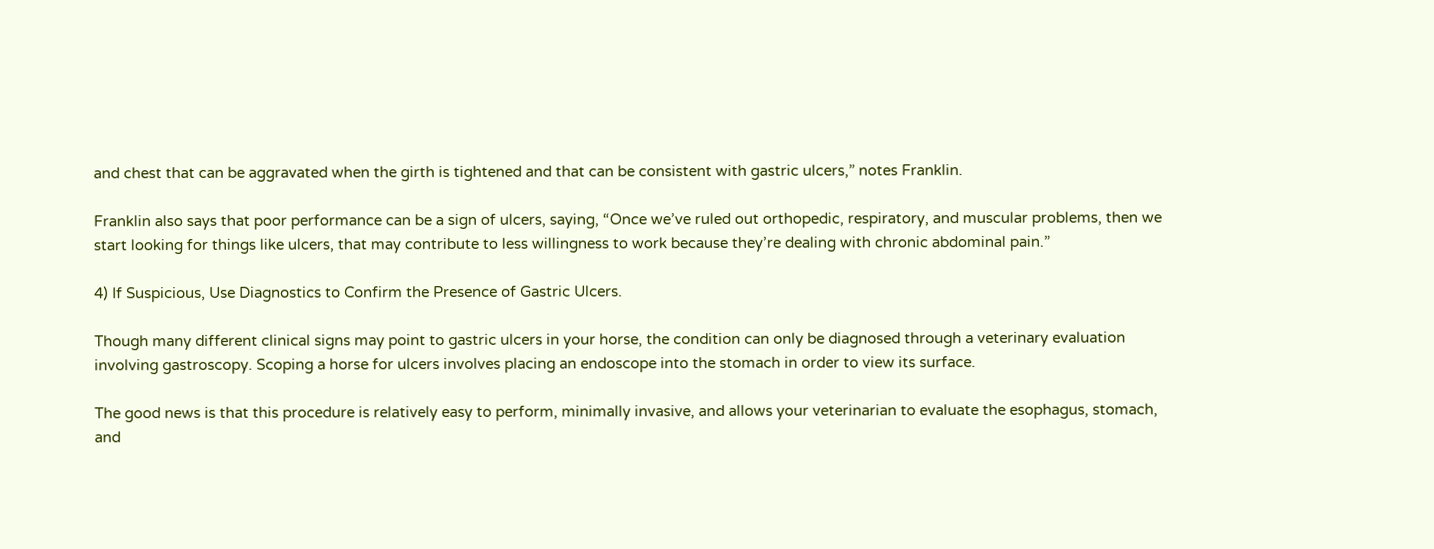and chest that can be aggravated when the girth is tightened and that can be consistent with gastric ulcers,” notes Franklin.

Franklin also says that poor performance can be a sign of ulcers, saying, “Once we’ve ruled out orthopedic, respiratory, and muscular problems, then we start looking for things like ulcers, that may contribute to less willingness to work because they’re dealing with chronic abdominal pain.”

4) If Suspicious, Use Diagnostics to Confirm the Presence of Gastric Ulcers.

Though many different clinical signs may point to gastric ulcers in your horse, the condition can only be diagnosed through a veterinary evaluation involving gastroscopy. Scoping a horse for ulcers involves placing an endoscope into the stomach in order to view its surface.

The good news is that this procedure is relatively easy to perform, minimally invasive, and allows your veterinarian to evaluate the esophagus, stomach, and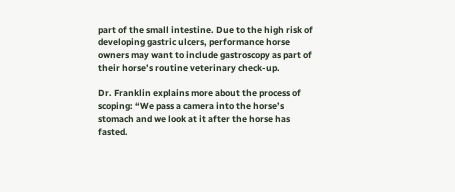part of the small intestine. Due to the high risk of developing gastric ulcers, performance horse owners may want to include gastroscopy as part of their horse’s routine veterinary check-up.

Dr. Franklin explains more about the process of scoping: “We pass a camera into the horse’s stomach and we look at it after the horse has fasted.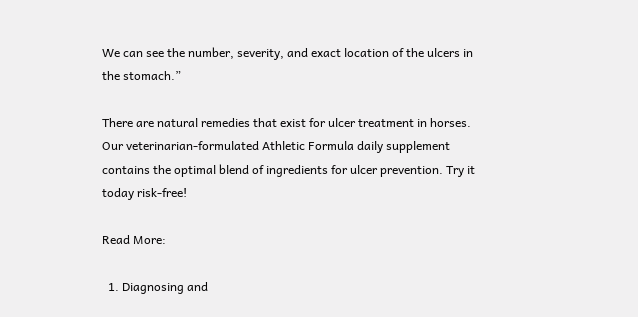We can see the number, severity, and exact location of the ulcers in the stomach.”

There are natural remedies that exist for ulcer treatment in horses. Our veterinarian-formulated Athletic Formula daily supplement contains the optimal blend of ingredients for ulcer prevention. Try it today risk-free!

Read More:

  1. Diagnosing and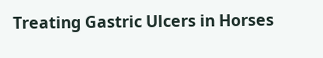Treating Gastric Ulcers in Horses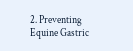2. Preventing Equine Gastric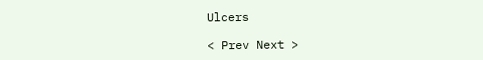Ulcers

< Prev Next >